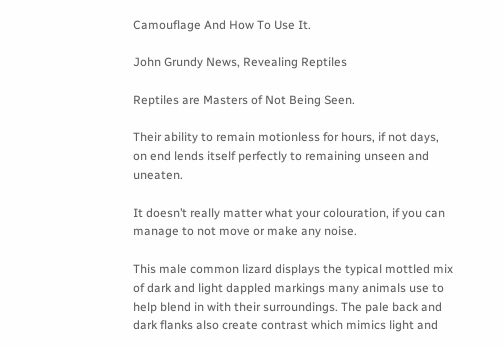Camouflage And How To Use It.

John Grundy News, Revealing Reptiles

Reptiles are Masters of Not Being Seen.

Their ability to remain motionless for hours, if not days, on end lends itself perfectly to remaining unseen and uneaten.

It doesn’t really matter what your colouration, if you can manage to not move or make any noise.

This male common lizard displays the typical mottled mix of dark and light dappled markings many animals use to help blend in with their surroundings. The pale back and dark flanks also create contrast which mimics light and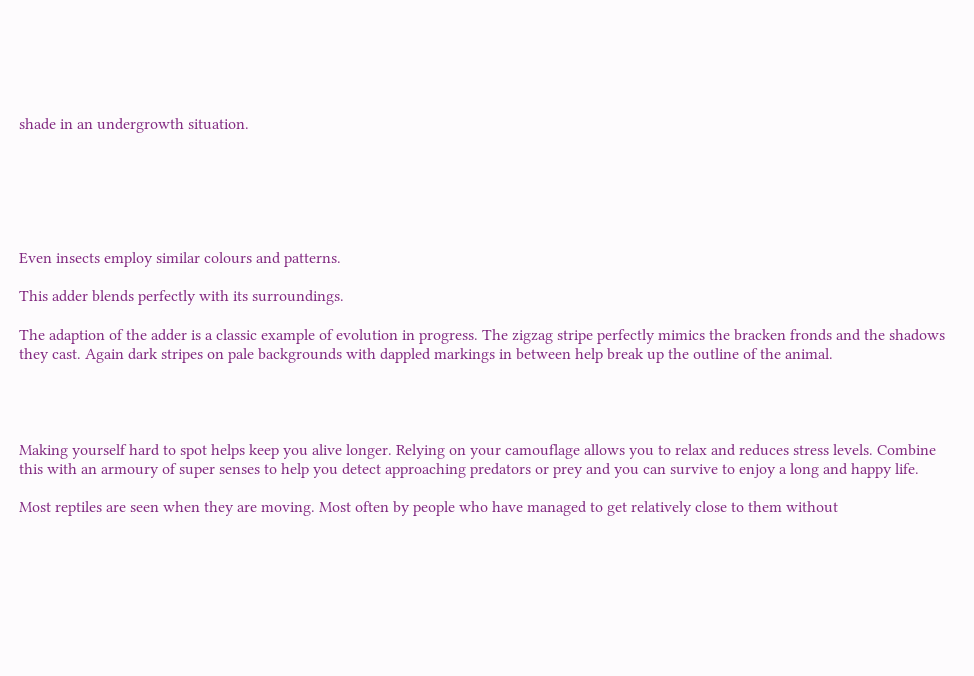shade in an undergrowth situation.






Even insects employ similar colours and patterns.

This adder blends perfectly with its surroundings.

The adaption of the adder is a classic example of evolution in progress. The zigzag stripe perfectly mimics the bracken fronds and the shadows they cast. Again dark stripes on pale backgrounds with dappled markings in between help break up the outline of the animal.




Making yourself hard to spot helps keep you alive longer. Relying on your camouflage allows you to relax and reduces stress levels. Combine this with an armoury of super senses to help you detect approaching predators or prey and you can survive to enjoy a long and happy life.

Most reptiles are seen when they are moving. Most often by people who have managed to get relatively close to them without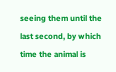seeing them until the last second, by which time the animal is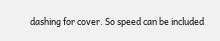dashing for cover. So speed can be included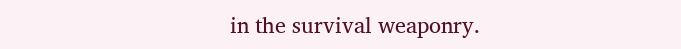in the survival weaponry.